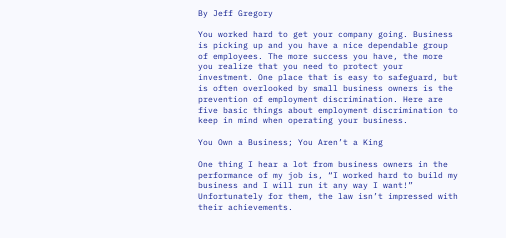By Jeff Gregory

You worked hard to get your company going. Business is picking up and you have a nice dependable group of employees. The more success you have, the more you realize that you need to protect your investment. One place that is easy to safeguard, but is often overlooked by small business owners is the prevention of employment discrimination. Here are five basic things about employment discrimination to keep in mind when operating your business.

You Own a Business; You Aren’t a King

One thing I hear a lot from business owners in the performance of my job is, “I worked hard to build my business and I will run it any way I want!” Unfortunately for them, the law isn’t impressed with their achievements.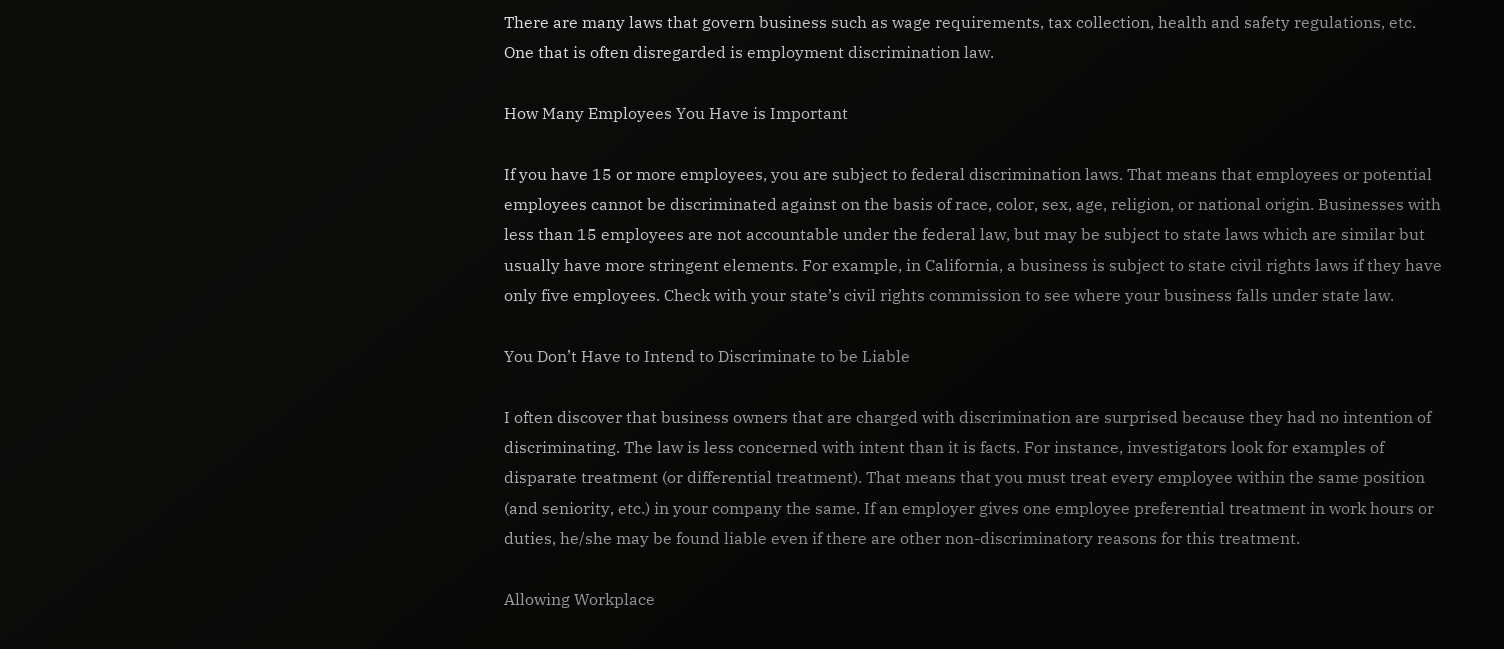There are many laws that govern business such as wage requirements, tax collection, health and safety regulations, etc. One that is often disregarded is employment discrimination law.

How Many Employees You Have is Important

If you have 15 or more employees, you are subject to federal discrimination laws. That means that employees or potential employees cannot be discriminated against on the basis of race, color, sex, age, religion, or national origin. Businesses with less than 15 employees are not accountable under the federal law, but may be subject to state laws which are similar but usually have more stringent elements. For example, in California, a business is subject to state civil rights laws if they have only five employees. Check with your state’s civil rights commission to see where your business falls under state law.

You Don’t Have to Intend to Discriminate to be Liable

I often discover that business owners that are charged with discrimination are surprised because they had no intention of discriminating. The law is less concerned with intent than it is facts. For instance, investigators look for examples of disparate treatment (or differential treatment). That means that you must treat every employee within the same position (and seniority, etc.) in your company the same. If an employer gives one employee preferential treatment in work hours or duties, he/she may be found liable even if there are other non-discriminatory reasons for this treatment.

Allowing Workplace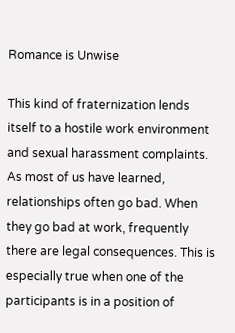Romance is Unwise

This kind of fraternization lends itself to a hostile work environment and sexual harassment complaints. As most of us have learned, relationships often go bad. When they go bad at work, frequently there are legal consequences. This is especially true when one of the participants is in a position of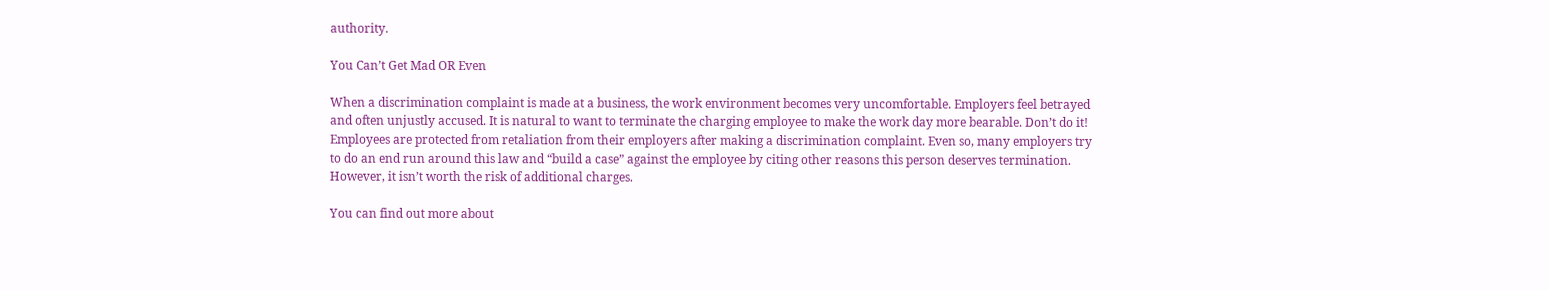authority.

You Can’t Get Mad OR Even

When a discrimination complaint is made at a business, the work environment becomes very uncomfortable. Employers feel betrayed and often unjustly accused. It is natural to want to terminate the charging employee to make the work day more bearable. Don’t do it! Employees are protected from retaliation from their employers after making a discrimination complaint. Even so, many employers try to do an end run around this law and “build a case” against the employee by citing other reasons this person deserves termination. However, it isn’t worth the risk of additional charges.

You can find out more about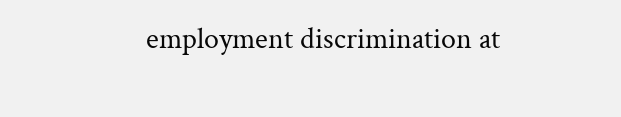employment discrimination at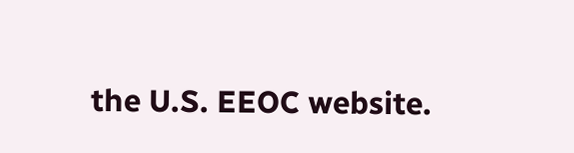the U.S. EEOC website.